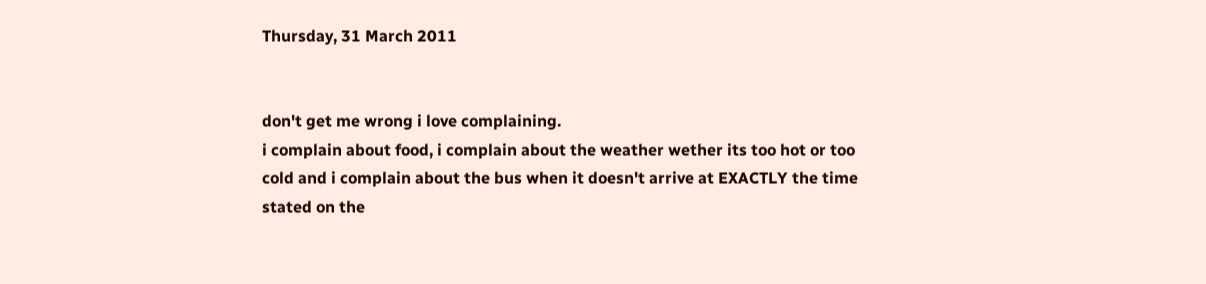Thursday, 31 March 2011


don't get me wrong i love complaining.
i complain about food, i complain about the weather wether its too hot or too cold and i complain about the bus when it doesn't arrive at EXACTLY the time stated on the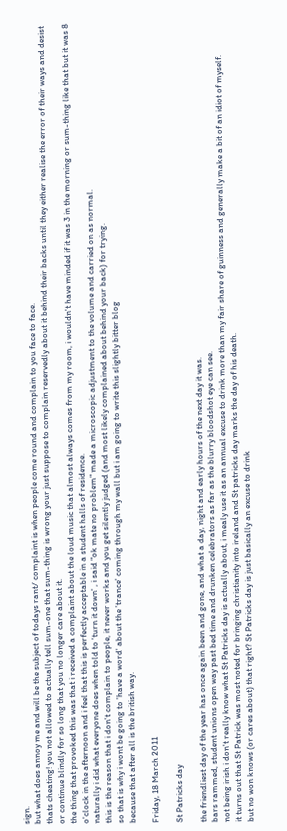sign.
but what does annoy me and will be the subject of todays rant/ complaint is when people come round and complain to you face to face.
thats cheating! you not allowed to actually tell sum-one that sum-thing is wrong your just suppose to complain reservedly about it behind their backs until they either realise the error of their ways and desist or continue blindly for so long that you no longer care about it.
the thing that provoked this was that i received a complaint about the loud music that almost always comes from my room, i wouldn't have minded if it was 3 in the morning or sum-thing like that but it was 8 o'clock in the afternoon and i feel that this is perfectly acceptable in a student halls of residence.
naturally i did what everyone does when told to 'turn it down' , i said "ok mate no problem" made a microscopic adjustment to the volume and carried on as normal.
this is the reason that i don't complain to people, it never works and you get silently judged (and most likely complained about behind your back) for trying.
so that is why i wont be going to 'have a word' about the 'trance' coming through my wall but i am going to write this slightly bitter blog
because that after all is the british way.

Friday, 18 March 2011

St Patricks day

the friendliest day of the year has once again been and gone, and what a day, night and early hours of the next day it was.
bars rammed, student unions open way past bed time and drunken celebrators as far as the blurry bloodshot eye can see.
not being irish i don't really know what St Patricks day is actually about, i mealy use it as an annual excuse to drink more than my fair share of guinness and generally make a bit of an idiot of myself.
it turns out that St Patrick was most noted for bringing christianity into ireland and St patricks day marks the day of his death.
but no won knows (or cares about) that right? St Patricks day is just basically an excuse to drink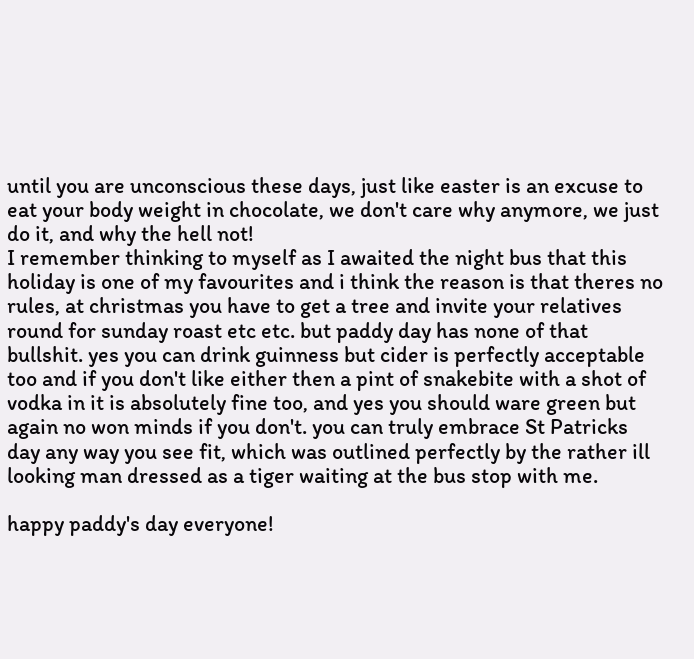until you are unconscious these days, just like easter is an excuse to eat your body weight in chocolate, we don't care why anymore, we just do it, and why the hell not!
I remember thinking to myself as I awaited the night bus that this holiday is one of my favourites and i think the reason is that theres no rules, at christmas you have to get a tree and invite your relatives round for sunday roast etc etc. but paddy day has none of that bullshit. yes you can drink guinness but cider is perfectly acceptable too and if you don't like either then a pint of snakebite with a shot of vodka in it is absolutely fine too, and yes you should ware green but again no won minds if you don't. you can truly embrace St Patricks day any way you see fit, which was outlined perfectly by the rather ill looking man dressed as a tiger waiting at the bus stop with me.

happy paddy's day everyone!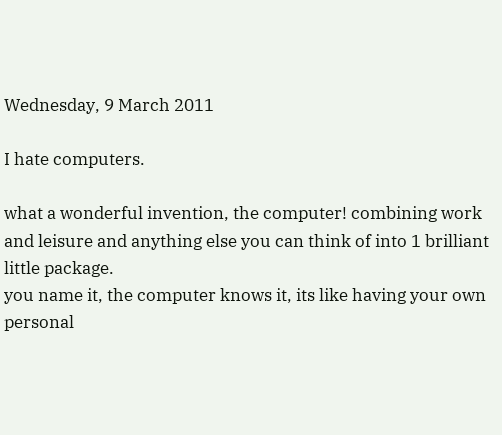Wednesday, 9 March 2011

I hate computers.

what a wonderful invention, the computer! combining work and leisure and anything else you can think of into 1 brilliant little package.
you name it, the computer knows it, its like having your own personal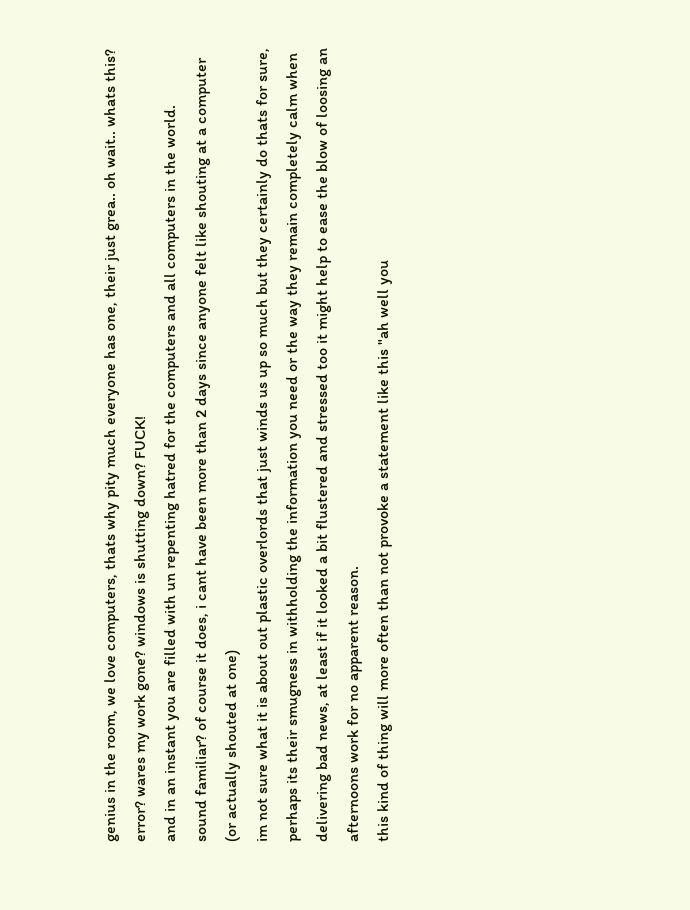genius in the room, we love computers, thats why pity much everyone has one, their just grea.. oh wait.. whats this? error? wares my work gone? windows is shutting down? FUCK!
and in an instant you are filled with un repenting hatred for the computers and all computers in the world.
sound familiar? of course it does, i cant have been more than 2 days since anyone felt like shouting at a computer (or actually shouted at one)
im not sure what it is about out plastic overlords that just winds us up so much but they certainly do thats for sure, perhaps its their smugness in withholding the information you need or the way they remain completely calm when delivering bad news, at least if it looked a bit flustered and stressed too it might help to ease the blow of loosing an afternoons work for no apparent reason.
this kind of thing will more often than not provoke a statement like this "ah well you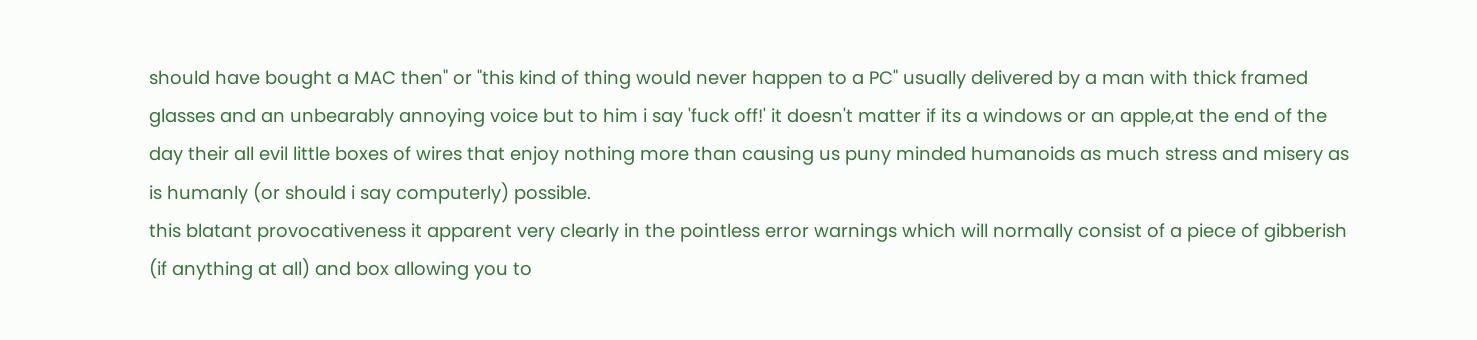should have bought a MAC then" or "this kind of thing would never happen to a PC" usually delivered by a man with thick framed glasses and an unbearably annoying voice but to him i say 'fuck off!' it doesn't matter if its a windows or an apple,at the end of the day their all evil little boxes of wires that enjoy nothing more than causing us puny minded humanoids as much stress and misery as is humanly (or should i say computerly) possible.
this blatant provocativeness it apparent very clearly in the pointless error warnings which will normally consist of a piece of gibberish (if anything at all) and box allowing you to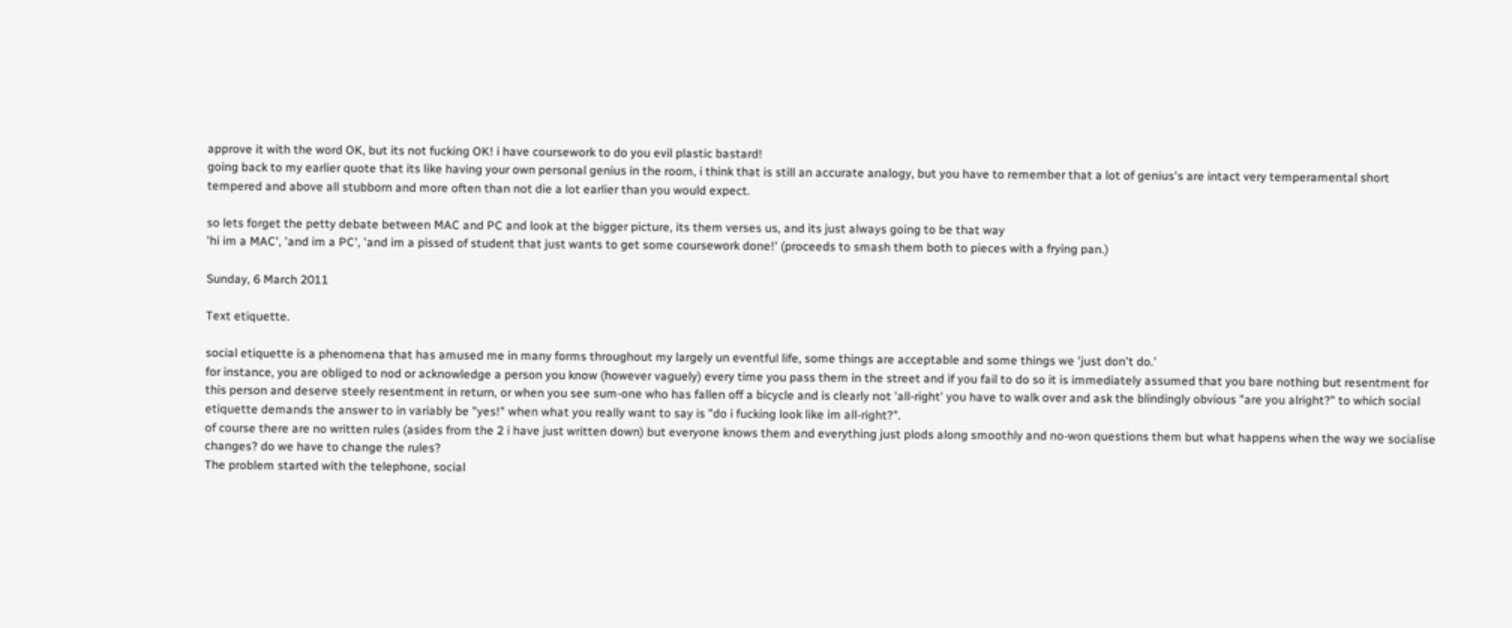approve it with the word OK, but its not fucking OK! i have coursework to do you evil plastic bastard!
going back to my earlier quote that its like having your own personal genius in the room, i think that is still an accurate analogy, but you have to remember that a lot of genius's are intact very temperamental short tempered and above all stubborn and more often than not die a lot earlier than you would expect.

so lets forget the petty debate between MAC and PC and look at the bigger picture, its them verses us, and its just always going to be that way
'hi im a MAC', 'and im a PC', 'and im a pissed of student that just wants to get some coursework done!' (proceeds to smash them both to pieces with a frying pan.)

Sunday, 6 March 2011

Text etiquette.

social etiquette is a phenomena that has amused me in many forms throughout my largely un eventful life, some things are acceptable and some things we 'just don't do.'
for instance, you are obliged to nod or acknowledge a person you know (however vaguely) every time you pass them in the street and if you fail to do so it is immediately assumed that you bare nothing but resentment for this person and deserve steely resentment in return, or when you see sum-one who has fallen off a bicycle and is clearly not 'all-right' you have to walk over and ask the blindingly obvious "are you alright?" to which social etiquette demands the answer to in variably be "yes!" when what you really want to say is "do i fucking look like im all-right?".
of course there are no written rules (asides from the 2 i have just written down) but everyone knows them and everything just plods along smoothly and no-won questions them but what happens when the way we socialise changes? do we have to change the rules?
The problem started with the telephone, social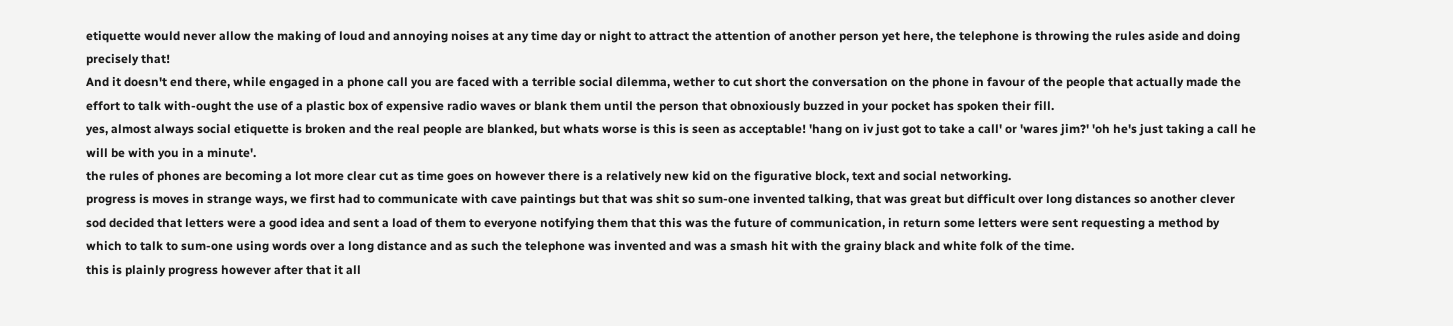etiquette would never allow the making of loud and annoying noises at any time day or night to attract the attention of another person yet here, the telephone is throwing the rules aside and doing precisely that!
And it doesn't end there, while engaged in a phone call you are faced with a terrible social dilemma, wether to cut short the conversation on the phone in favour of the people that actually made the effort to talk with-ought the use of a plastic box of expensive radio waves or blank them until the person that obnoxiously buzzed in your pocket has spoken their fill.
yes, almost always social etiquette is broken and the real people are blanked, but whats worse is this is seen as acceptable! 'hang on iv just got to take a call' or 'wares jim?' 'oh he's just taking a call he will be with you in a minute'.
the rules of phones are becoming a lot more clear cut as time goes on however there is a relatively new kid on the figurative block, text and social networking.
progress is moves in strange ways, we first had to communicate with cave paintings but that was shit so sum-one invented talking, that was great but difficult over long distances so another clever sod decided that letters were a good idea and sent a load of them to everyone notifying them that this was the future of communication, in return some letters were sent requesting a method by which to talk to sum-one using words over a long distance and as such the telephone was invented and was a smash hit with the grainy black and white folk of the time.
this is plainly progress however after that it all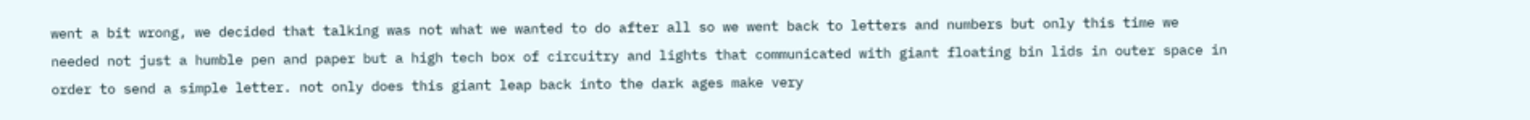went a bit wrong, we decided that talking was not what we wanted to do after all so we went back to letters and numbers but only this time we needed not just a humble pen and paper but a high tech box of circuitry and lights that communicated with giant floating bin lids in outer space in order to send a simple letter. not only does this giant leap back into the dark ages make very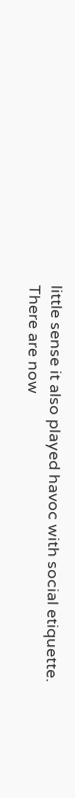little sense it also played havoc with social etiquette.
There are now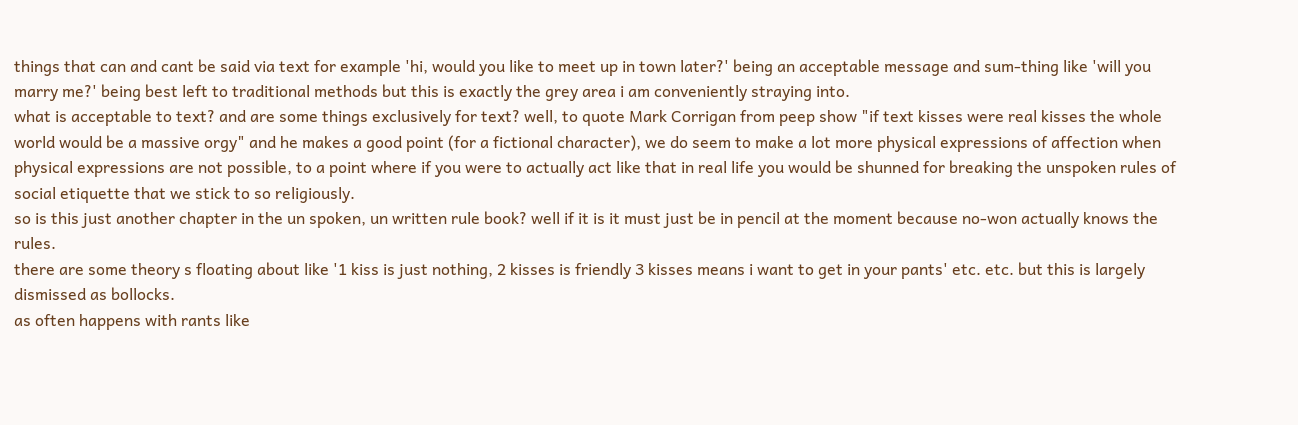things that can and cant be said via text for example 'hi, would you like to meet up in town later?' being an acceptable message and sum-thing like 'will you marry me?' being best left to traditional methods but this is exactly the grey area i am conveniently straying into.
what is acceptable to text? and are some things exclusively for text? well, to quote Mark Corrigan from peep show "if text kisses were real kisses the whole world would be a massive orgy" and he makes a good point (for a fictional character), we do seem to make a lot more physical expressions of affection when physical expressions are not possible, to a point where if you were to actually act like that in real life you would be shunned for breaking the unspoken rules of social etiquette that we stick to so religiously.
so is this just another chapter in the un spoken, un written rule book? well if it is it must just be in pencil at the moment because no-won actually knows the rules.
there are some theory s floating about like '1 kiss is just nothing, 2 kisses is friendly 3 kisses means i want to get in your pants' etc. etc. but this is largely dismissed as bollocks.
as often happens with rants like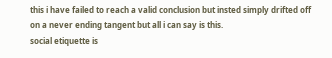this i have failed to reach a valid conclusion but insted simply drifted off on a never ending tangent but all i can say is this.
social etiquette is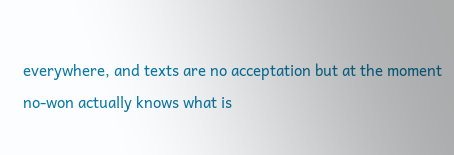everywhere, and texts are no acceptation but at the moment no-won actually knows what is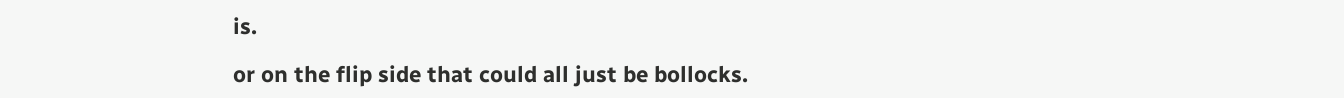is.

or on the flip side that could all just be bollocks.